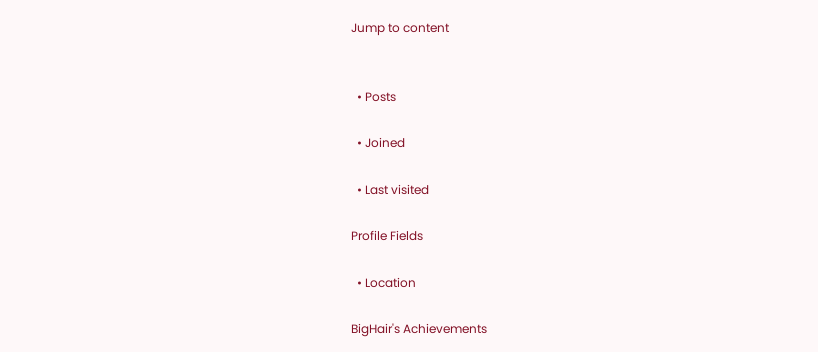Jump to content


  • Posts

  • Joined

  • Last visited

Profile Fields

  • Location

BigHair's Achievements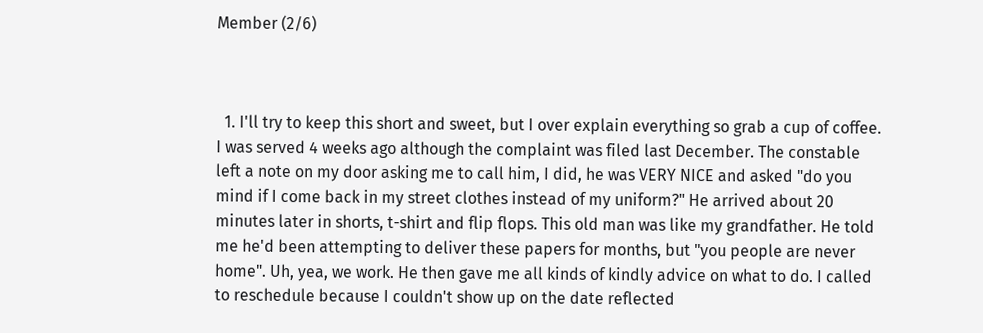Member (2/6)



  1. I'll try to keep this short and sweet, but I over explain everything so grab a cup of coffee. I was served 4 weeks ago although the complaint was filed last December. The constable left a note on my door asking me to call him, I did, he was VERY NICE and asked "do you mind if I come back in my street clothes instead of my uniform?" He arrived about 20 minutes later in shorts, t-shirt and flip flops. This old man was like my grandfather. He told me he'd been attempting to deliver these papers for months, but "you people are never home". Uh, yea, we work. He then gave me all kinds of kindly advice on what to do. I called to reschedule because I couldn't show up on the date reflected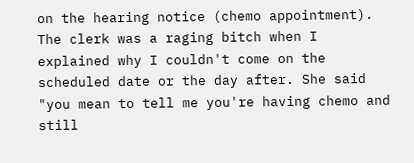on the hearing notice (chemo appointment). The clerk was a raging bitch when I explained why I couldn't come on the scheduled date or the day after. She said "you mean to tell me you're having chemo and still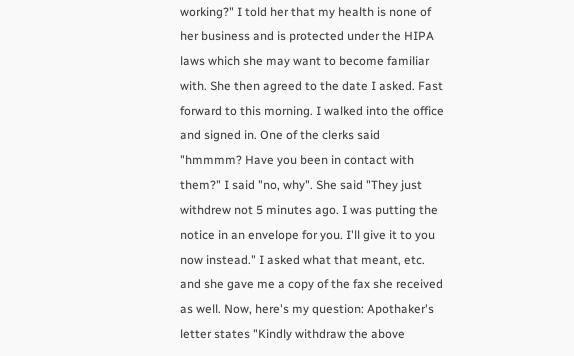working?" I told her that my health is none of her business and is protected under the HIPA laws which she may want to become familiar with. She then agreed to the date I asked. Fast forward to this morning. I walked into the office and signed in. One of the clerks said "hmmmm? Have you been in contact with them?" I said "no, why". She said "They just withdrew not 5 minutes ago. I was putting the notice in an envelope for you. I'll give it to you now instead." I asked what that meant, etc. and she gave me a copy of the fax she received as well. Now, here's my question: Apothaker's letter states "Kindly withdraw the above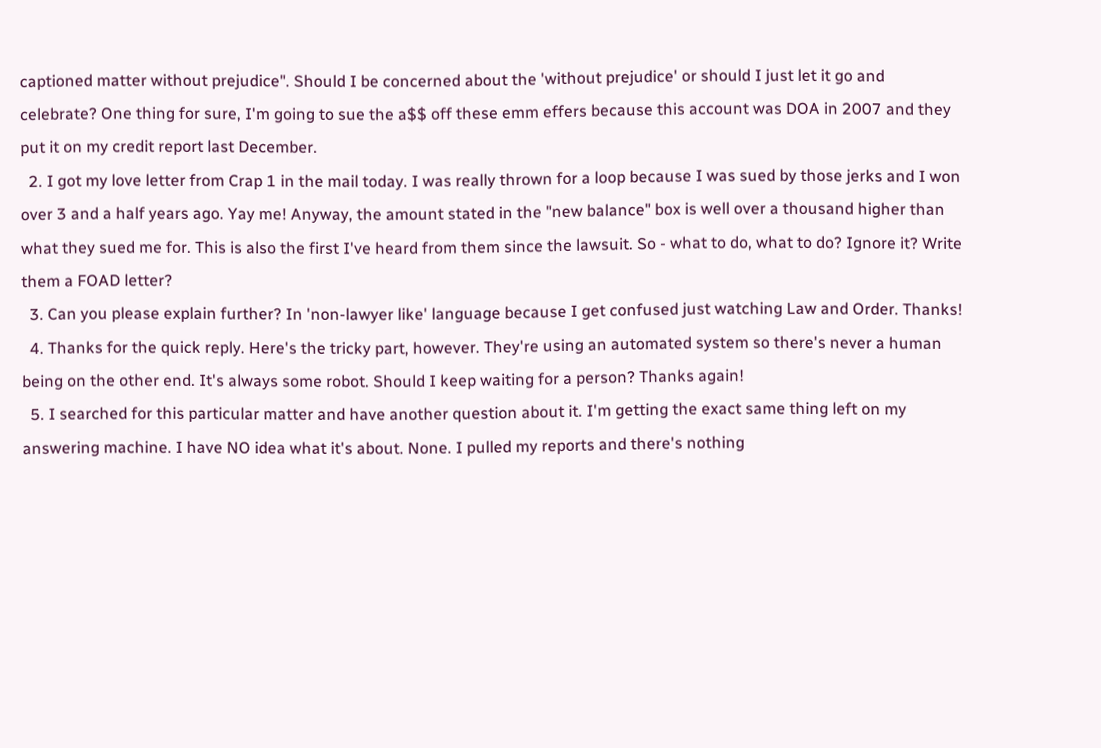captioned matter without prejudice". Should I be concerned about the 'without prejudice' or should I just let it go and celebrate? One thing for sure, I'm going to sue the a$$ off these emm effers because this account was DOA in 2007 and they put it on my credit report last December.
  2. I got my love letter from Crap 1 in the mail today. I was really thrown for a loop because I was sued by those jerks and I won over 3 and a half years ago. Yay me! Anyway, the amount stated in the "new balance" box is well over a thousand higher than what they sued me for. This is also the first I've heard from them since the lawsuit. So - what to do, what to do? Ignore it? Write them a FOAD letter?
  3. Can you please explain further? In 'non-lawyer like' language because I get confused just watching Law and Order. Thanks!
  4. Thanks for the quick reply. Here's the tricky part, however. They're using an automated system so there's never a human being on the other end. It's always some robot. Should I keep waiting for a person? Thanks again!
  5. I searched for this particular matter and have another question about it. I'm getting the exact same thing left on my answering machine. I have NO idea what it's about. None. I pulled my reports and there's nothing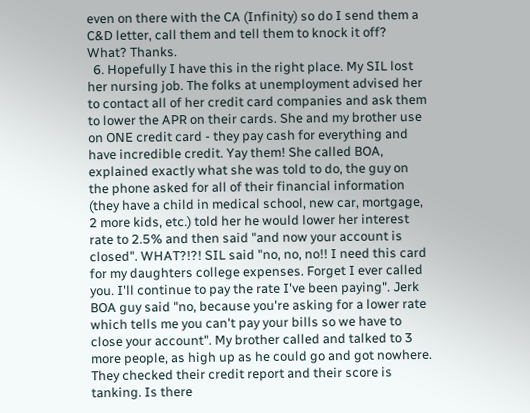even on there with the CA (Infinity) so do I send them a C&D letter, call them and tell them to knock it off? What? Thanks.
  6. Hopefully I have this in the right place. My SIL lost her nursing job. The folks at unemployment advised her to contact all of her credit card companies and ask them to lower the APR on their cards. She and my brother use on ONE credit card - they pay cash for everything and have incredible credit. Yay them! She called BOA, explained exactly what she was told to do, the guy on the phone asked for all of their financial information (they have a child in medical school, new car, mortgage, 2 more kids, etc.) told her he would lower her interest rate to 2.5% and then said "and now your account is closed". WHAT?!?! SIL said "no, no, no!! I need this card for my daughters college expenses. Forget I ever called you. I'll continue to pay the rate I've been paying". Jerk BOA guy said "no, because you're asking for a lower rate which tells me you can't pay your bills so we have to close your account". My brother called and talked to 3 more people, as high up as he could go and got nowhere. They checked their credit report and their score is tanking. Is there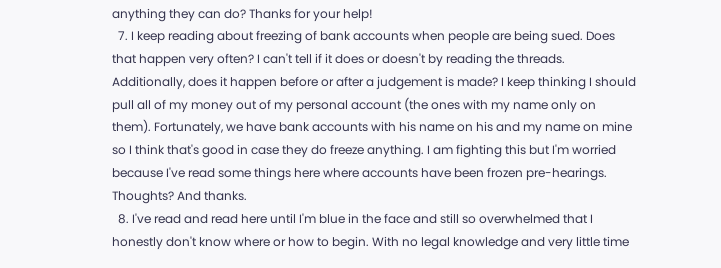anything they can do? Thanks for your help!
  7. I keep reading about freezing of bank accounts when people are being sued. Does that happen very often? I can't tell if it does or doesn't by reading the threads. Additionally, does it happen before or after a judgement is made? I keep thinking I should pull all of my money out of my personal account (the ones with my name only on them). Fortunately, we have bank accounts with his name on his and my name on mine so I think that's good in case they do freeze anything. I am fighting this but I'm worried because I've read some things here where accounts have been frozen pre-hearings. Thoughts? And thanks.
  8. I've read and read here until I'm blue in the face and still so overwhelmed that I honestly don't know where or how to begin. With no legal knowledge and very little time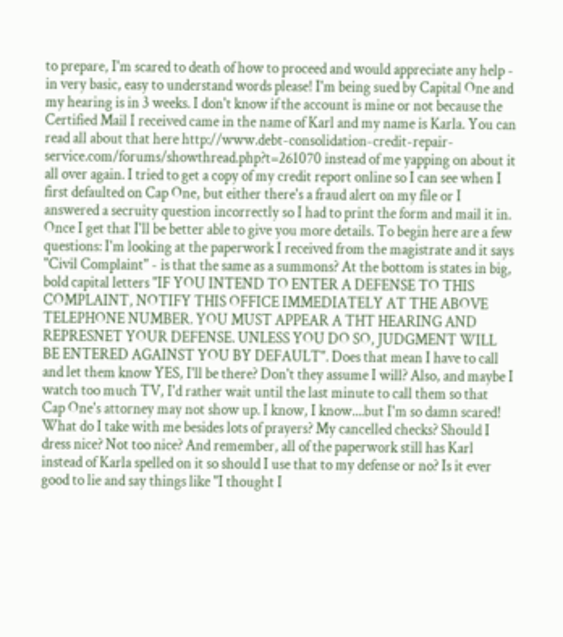to prepare, I'm scared to death of how to proceed and would appreciate any help - in very basic, easy to understand words please! I'm being sued by Capital One and my hearing is in 3 weeks. I don't know if the account is mine or not because the Certified Mail I received came in the name of Karl and my name is Karla. You can read all about that here http://www.debt-consolidation-credit-repair-service.com/forums/showthread.php?t=261070 instead of me yapping on about it all over again. I tried to get a copy of my credit report online so I can see when I first defaulted on Cap One, but either there's a fraud alert on my file or I answered a secruity question incorrectly so I had to print the form and mail it in. Once I get that I'll be better able to give you more details. To begin here are a few questions: I'm looking at the paperwork I received from the magistrate and it says "Civil Complaint" - is that the same as a summons? At the bottom is states in big, bold capital letters "IF YOU INTEND TO ENTER A DEFENSE TO THIS COMPLAINT, NOTIFY THIS OFFICE IMMEDIATELY AT THE ABOVE TELEPHONE NUMBER. YOU MUST APPEAR A THT HEARING AND REPRESNET YOUR DEFENSE. UNLESS YOU DO SO, JUDGMENT WILL BE ENTERED AGAINST YOU BY DEFAULT". Does that mean I have to call and let them know YES, I'll be there? Don't they assume I will? Also, and maybe I watch too much TV, I'd rather wait until the last minute to call them so that Cap One's attorney may not show up. I know, I know....but I'm so damn scared! What do I take with me besides lots of prayers? My cancelled checks? Should I dress nice? Not too nice? And remember, all of the paperwork still has Karl instead of Karla spelled on it so should I use that to my defense or no? Is it ever good to lie and say things like "I thought I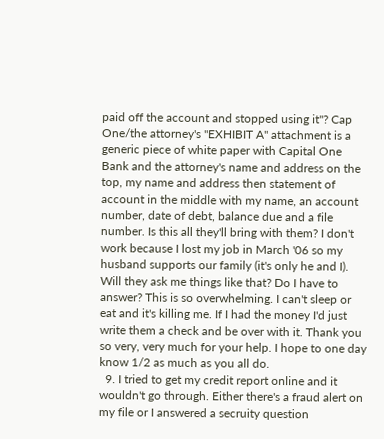paid off the account and stopped using it"? Cap One/the attorney's "EXHIBIT A" attachment is a generic piece of white paper with Capital One Bank and the attorney's name and address on the top, my name and address then statement of account in the middle with my name, an account number, date of debt, balance due and a file number. Is this all they'll bring with them? I don't work because I lost my job in March '06 so my husband supports our family (it's only he and I). Will they ask me things like that? Do I have to answer? This is so overwhelming. I can't sleep or eat and it's killing me. If I had the money I'd just write them a check and be over with it. Thank you so very, very much for your help. I hope to one day know 1/2 as much as you all do.
  9. I tried to get my credit report online and it wouldn't go through. Either there's a fraud alert on my file or I answered a secruity question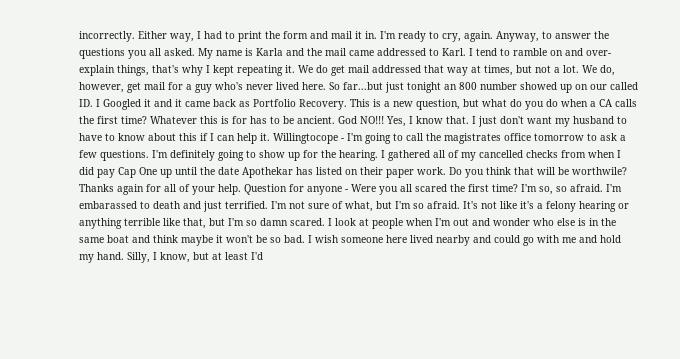incorrectly. Either way, I had to print the form and mail it in. I'm ready to cry, again. Anyway, to answer the questions you all asked. My name is Karla and the mail came addressed to Karl. I tend to ramble on and over-explain things, that's why I kept repeating it. We do get mail addressed that way at times, but not a lot. We do, however, get mail for a guy who's never lived here. So far...but just tonight an 800 number showed up on our called ID. I Googled it and it came back as Portfolio Recovery. This is a new question, but what do you do when a CA calls the first time? Whatever this is for has to be ancient. God NO!!! Yes, I know that. I just don't want my husband to have to know about this if I can help it. Willingtocope - I'm going to call the magistrates office tomorrow to ask a few questions. I'm definitely going to show up for the hearing. I gathered all of my cancelled checks from when I did pay Cap One up until the date Apothekar has listed on their paper work. Do you think that will be worthwile? Thanks again for all of your help. Question for anyone - Were you all scared the first time? I'm so, so afraid. I'm embarassed to death and just terrified. I'm not sure of what, but I'm so afraid. It's not like it's a felony hearing or anything terrible like that, but I'm so damn scared. I look at people when I'm out and wonder who else is in the same boat and think maybe it won't be so bad. I wish someone here lived nearby and could go with me and hold my hand. Silly, I know, but at least I'd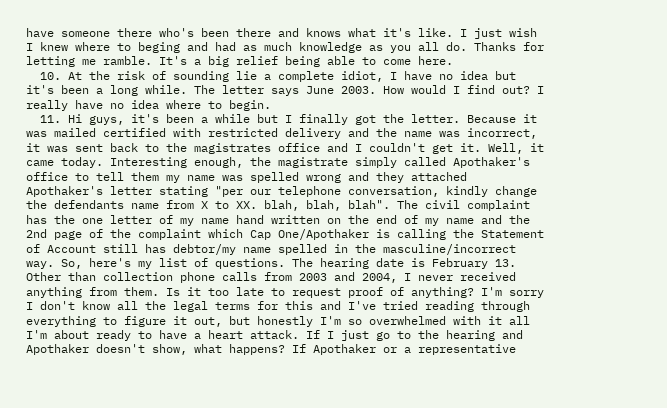have someone there who's been there and knows what it's like. I just wish I knew where to beging and had as much knowledge as you all do. Thanks for letting me ramble. It's a big relief being able to come here.
  10. At the risk of sounding lie a complete idiot, I have no idea but it's been a long while. The letter says June 2003. How would I find out? I really have no idea where to begin.
  11. Hi guys, it's been a while but I finally got the letter. Because it was mailed certified with restricted delivery and the name was incorrect, it was sent back to the magistrates office and I couldn't get it. Well, it came today. Interesting enough, the magistrate simply called Apothaker's office to tell them my name was spelled wrong and they attached Apothaker's letter stating "per our telephone conversation, kindly change the defendants name from X to XX. blah, blah, blah". The civil complaint has the one letter of my name hand written on the end of my name and the 2nd page of the complaint which Cap One/Apothaker is calling the Statement of Account still has debtor/my name spelled in the masculine/incorrect way. So, here's my list of questions. The hearing date is February 13. Other than collection phone calls from 2003 and 2004, I never received anything from them. Is it too late to request proof of anything? I'm sorry I don't know all the legal terms for this and I've tried reading through everything to figure it out, but honestly I'm so overwhelmed with it all I'm about ready to have a heart attack. If I just go to the hearing and Apothaker doesn't show, what happens? If Apothaker or a representative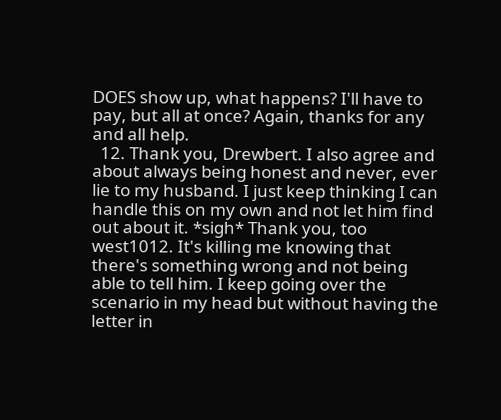DOES show up, what happens? I'll have to pay, but all at once? Again, thanks for any and all help.
  12. Thank you, Drewbert. I also agree and about always being honest and never, ever lie to my husband. I just keep thinking I can handle this on my own and not let him find out about it. *sigh* Thank you, too west1012. It's killing me knowing that there's something wrong and not being able to tell him. I keep going over the scenario in my head but without having the letter in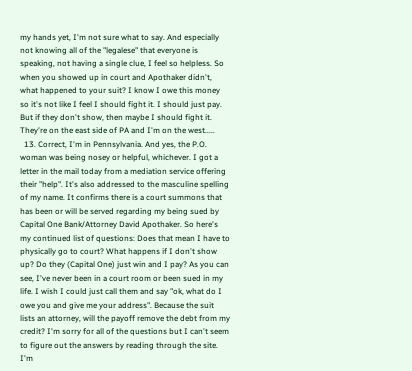my hands yet, I'm not sure what to say. And especially not knowing all of the "legalese" that everyone is speaking, not having a single clue, I feel so helpless. So when you showed up in court and Apothaker didn't, what happened to your suit? I know I owe this money so it's not like I feel I should fight it. I should just pay. But if they don't show, then maybe I should fight it. They're on the east side of PA and I'm on the west.....
  13. Correct, I'm in Pennsylvania. And yes, the P.O. woman was being nosey or helpful, whichever. I got a letter in the mail today from a mediation service offering their "help". It's also addressed to the masculine spelling of my name. It confirms there is a court summons that has been or will be served regarding my being sued by Capital One Bank/Attorney David Apothaker. So here's my continued list of questions: Does that mean I have to physically go to court? What happens if I don't show up? Do they (Capital One) just win and I pay? As you can see, I've never been in a court room or been sued in my life. I wish I could just call them and say "ok, what do I owe you and give me your address". Because the suit lists an attorney, will the payoff remove the debt from my credit? I'm sorry for all of the questions but I can't seem to figure out the answers by reading through the site. I'm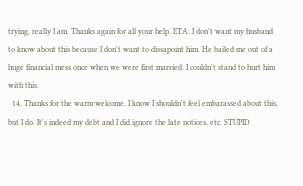trying, really I am. Thanks again for all your help. ETA: I don't want my husband to know about this because I don't want to dissapoint him. He bailed me out of a huge financial mess once when we were first married. I couldn't stand to hurt him with this.
  14. Thanks for the warm welcome. I know I shouldn't feel embarassed about this, but I do. It's indeed my debt and I did ignore the late notices, etc. STUPID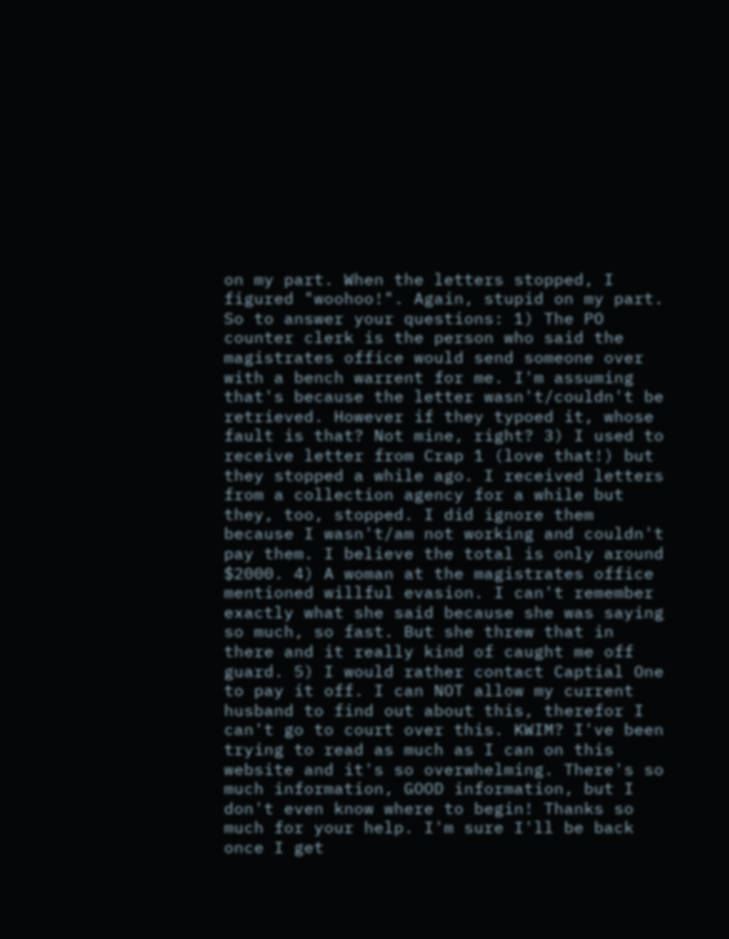on my part. When the letters stopped, I figured "woohoo!". Again, stupid on my part. So to answer your questions: 1) The PO counter clerk is the person who said the magistrates office would send someone over with a bench warrent for me. I'm assuming that's because the letter wasn't/couldn't be retrieved. However if they typoed it, whose fault is that? Not mine, right? 3) I used to receive letter from Crap 1 (love that!) but they stopped a while ago. I received letters from a collection agency for a while but they, too, stopped. I did ignore them because I wasn't/am not working and couldn't pay them. I believe the total is only around $2000. 4) A woman at the magistrates office mentioned willful evasion. I can't remember exactly what she said because she was saying so much, so fast. But she threw that in there and it really kind of caught me off guard. 5) I would rather contact Captial One to pay it off. I can NOT allow my current husband to find out about this, therefor I can't go to court over this. KWIM? I've been trying to read as much as I can on this website and it's so overwhelming. There's so much information, GOOD information, but I don't even know where to begin! Thanks so much for your help. I'm sure I'll be back once I get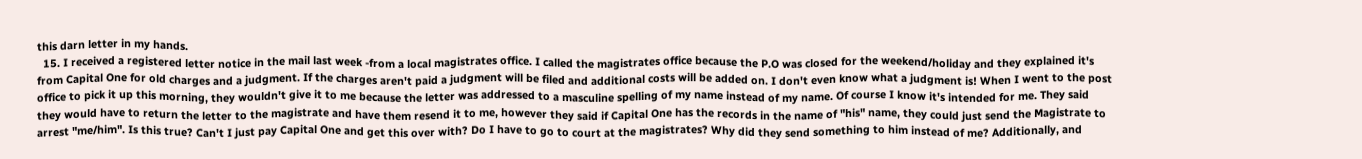this darn letter in my hands.
  15. I received a registered letter notice in the mail last week -from a local magistrates office. I called the magistrates office because the P.O was closed for the weekend/holiday and they explained it's from Capital One for old charges and a judgment. If the charges aren't paid a judgment will be filed and additional costs will be added on. I don't even know what a judgment is! When I went to the post office to pick it up this morning, they wouldn't give it to me because the letter was addressed to a masculine spelling of my name instead of my name. Of course I know it's intended for me. They said they would have to return the letter to the magistrate and have them resend it to me, however they said if Capital One has the records in the name of "his" name, they could just send the Magistrate to arrest "me/him". Is this true? Can't I just pay Capital One and get this over with? Do I have to go to court at the magistrates? Why did they send something to him instead of me? Additionally, and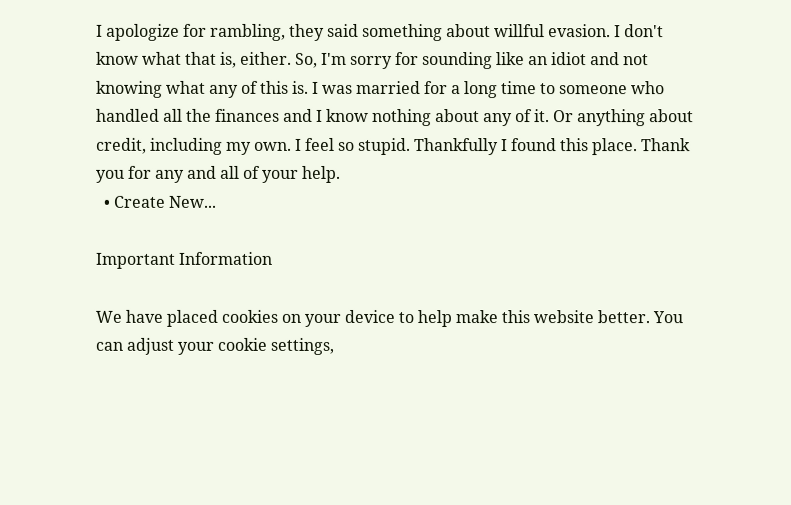I apologize for rambling, they said something about willful evasion. I don't know what that is, either. So, I'm sorry for sounding like an idiot and not knowing what any of this is. I was married for a long time to someone who handled all the finances and I know nothing about any of it. Or anything about credit, including my own. I feel so stupid. Thankfully I found this place. Thank you for any and all of your help.
  • Create New...

Important Information

We have placed cookies on your device to help make this website better. You can adjust your cookie settings,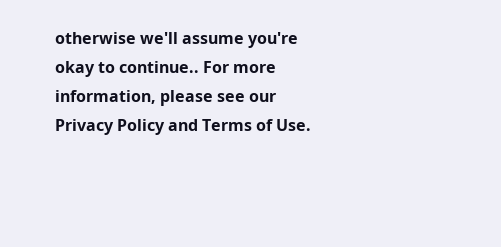otherwise we'll assume you're okay to continue.. For more information, please see our Privacy Policy and Terms of Use.